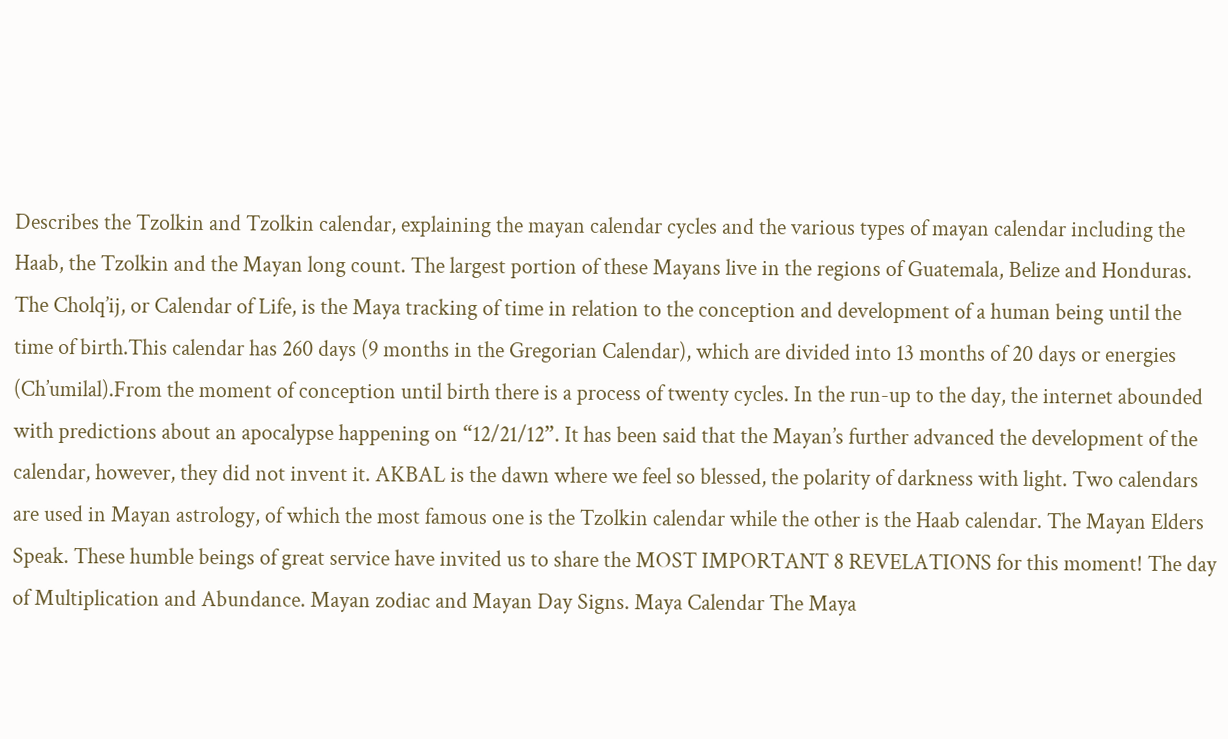Describes the Tzolkin and Tzolkin calendar, explaining the mayan calendar cycles and the various types of mayan calendar including the Haab, the Tzolkin and the Mayan long count. The largest portion of these Mayans live in the regions of Guatemala, Belize and Honduras. The Cholq’ij, or Calendar of Life, is the Maya tracking of time in relation to the conception and development of a human being until the time of birth.This calendar has 260 days (9 months in the Gregorian Calendar), which are divided into 13 months of 20 days or energies (Ch’umilal).From the moment of conception until birth there is a process of twenty cycles. In the run-up to the day, the internet abounded with predictions about an apocalypse happening on “12/21/12”. It has been said that the Mayan’s further advanced the development of the calendar, however, they did not invent it. AKBAL is the dawn where we feel so blessed, the polarity of darkness with light. Two calendars are used in Mayan astrology, of which the most famous one is the Tzolkin calendar while the other is the Haab calendar. The Mayan Elders Speak. These humble beings of great service have invited us to share the MOST IMPORTANT 8 REVELATIONS for this moment! The day of Multiplication and Abundance. Mayan zodiac and Mayan Day Signs. Maya Calendar The Maya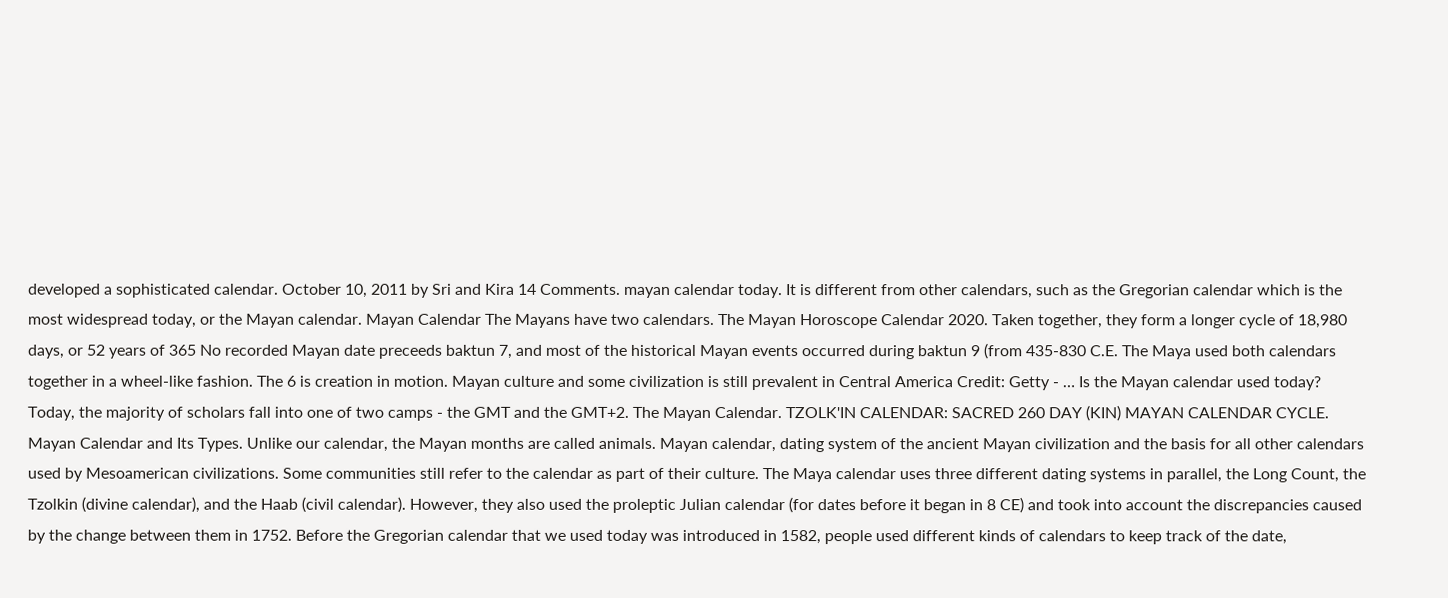developed a sophisticated calendar. October 10, 2011 by Sri and Kira 14 Comments. mayan calendar today. It is different from other calendars, such as the Gregorian calendar which is the most widespread today, or the Mayan calendar. Mayan Calendar The Mayans have two calendars. The Mayan Horoscope Calendar 2020. Taken together, they form a longer cycle of 18,980 days, or 52 years of 365 No recorded Mayan date preceeds baktun 7, and most of the historical Mayan events occurred during baktun 9 (from 435-830 C.E. The Maya used both calendars together in a wheel-like fashion. The 6 is creation in motion. Mayan culture and some civilization is still prevalent in Central America Credit: Getty - … Is the Mayan calendar used today? Today, the majority of scholars fall into one of two camps - the GMT and the GMT+2. The Mayan Calendar. TZOLK'IN CALENDAR: SACRED 260 DAY (KIN) MAYAN CALENDAR CYCLE. Mayan Calendar and Its Types. Unlike our calendar, the Mayan months are called animals. Mayan calendar, dating system of the ancient Mayan civilization and the basis for all other calendars used by Mesoamerican civilizations. Some communities still refer to the calendar as part of their culture. The Maya calendar uses three different dating systems in parallel, the Long Count, the Tzolkin (divine calendar), and the Haab (civil calendar). However, they also used the proleptic Julian calendar (for dates before it began in 8 CE) and took into account the discrepancies caused by the change between them in 1752. Before the Gregorian calendar that we used today was introduced in 1582, people used different kinds of calendars to keep track of the date,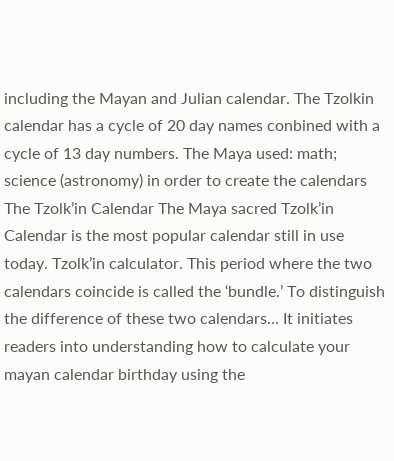including the Mayan and Julian calendar. The Tzolkin calendar has a cycle of 20 day names conbined with a cycle of 13 day numbers. The Maya used: math; science (astronomy) in order to create the calendars The Tzolk’in Calendar The Maya sacred Tzolk’in Calendar is the most popular calendar still in use today. Tzolk’in calculator. This period where the two calendars coincide is called the ‘bundle.’ To distinguish the difference of these two calendars… It initiates readers into understanding how to calculate your mayan calendar birthday using the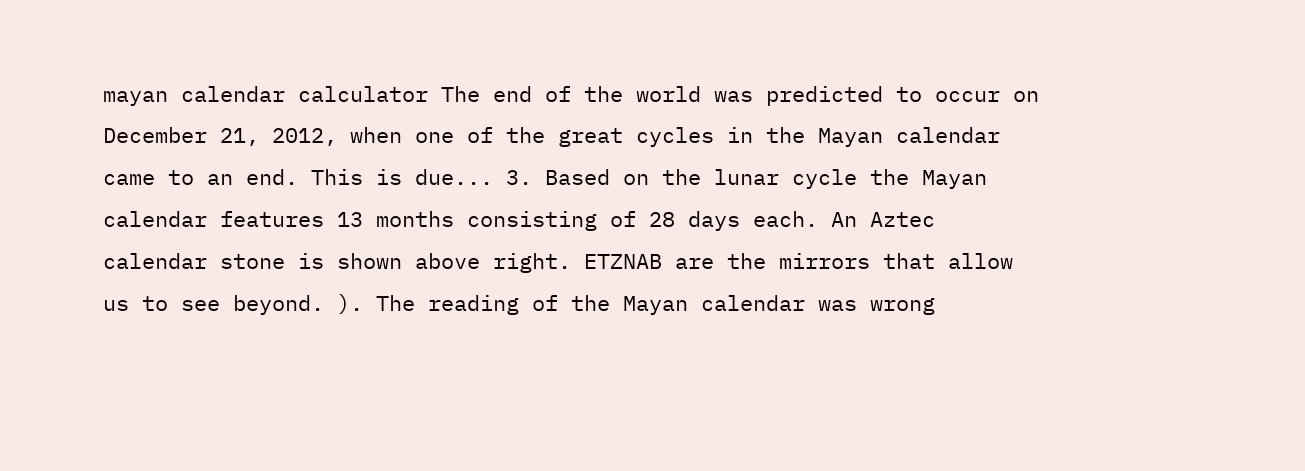mayan calendar calculator The end of the world was predicted to occur on December 21, 2012, when one of the great cycles in the Mayan calendar came to an end. This is due... 3. Based on the lunar cycle the Mayan calendar features 13 months consisting of 28 days each. An Aztec calendar stone is shown above right. ETZNAB are the mirrors that allow us to see beyond. ). The reading of the Mayan calendar was wrong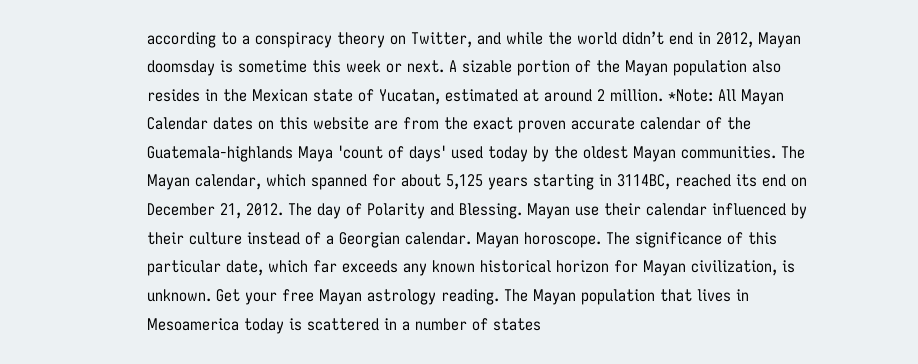according to a conspiracy theory on Twitter, and while the world didn’t end in 2012, Mayan doomsday is sometime this week or next. A sizable portion of the Mayan population also resides in the Mexican state of Yucatan, estimated at around 2 million. *Note: All Mayan Calendar dates on this website are from the exact proven accurate calendar of the Guatemala-highlands Maya 'count of days' used today by the oldest Mayan communities. The Mayan calendar, which spanned for about 5,125 years starting in 3114BC, reached its end on December 21, 2012. The day of Polarity and Blessing. Mayan use their calendar influenced by their culture instead of a Georgian calendar. Mayan horoscope. The significance of this particular date, which far exceeds any known historical horizon for Mayan civilization, is unknown. Get your free Mayan astrology reading. The Mayan population that lives in Mesoamerica today is scattered in a number of states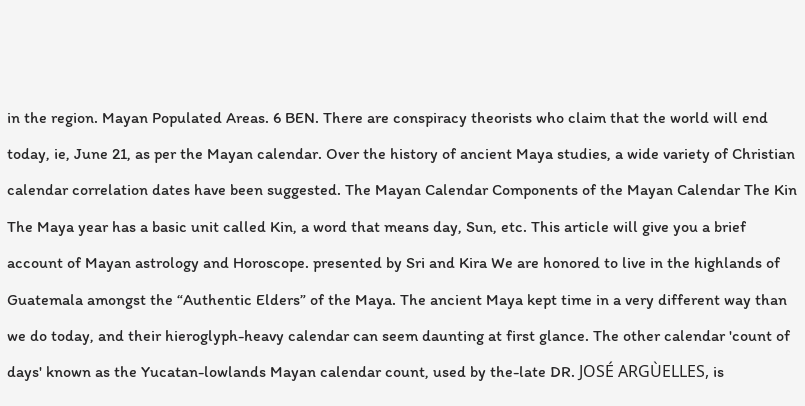in the region. Mayan Populated Areas. 6 BEN. There are conspiracy theorists who claim that the world will end today, ie, June 21, as per the Mayan calendar. Over the history of ancient Maya studies, a wide variety of Christian calendar correlation dates have been suggested. The Mayan Calendar Components of the Mayan Calendar The Kin The Maya year has a basic unit called Kin, a word that means day, Sun, etc. This article will give you a brief account of Mayan astrology and Horoscope. presented by Sri and Kira We are honored to live in the highlands of Guatemala amongst the “Authentic Elders” of the Maya. The ancient Maya kept time in a very different way than we do today, and their hieroglyph-heavy calendar can seem daunting at first glance. The other calendar 'count of days' known as the Yucatan-lowlands Mayan calendar count, used by the-late DR. JOSÉ ARGÙELLES, is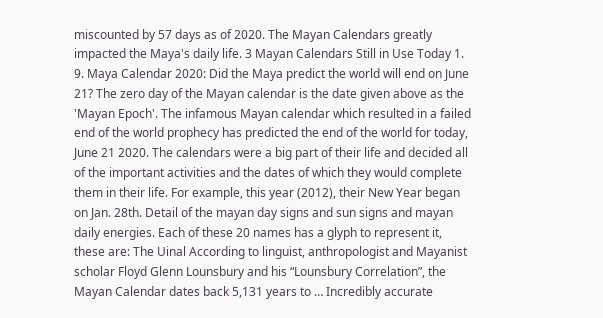miscounted by 57 days as of 2020. The Mayan Calendars greatly impacted the Maya's daily life. 3 Mayan Calendars Still in Use Today 1. 9. Maya Calendar 2020: Did the Maya predict the world will end on June 21? The zero day of the Mayan calendar is the date given above as the 'Mayan Epoch'. The infamous Mayan calendar which resulted in a failed end of the world prophecy has predicted the end of the world for today, June 21 2020. The calendars were a big part of their life and decided all of the important activities and the dates of which they would complete them in their life. For example, this year (2012), their New Year began on Jan. 28th. Detail of the mayan day signs and sun signs and mayan daily energies. Each of these 20 names has a glyph to represent it, these are: The Uinal According to linguist, anthropologist and Mayanist scholar Floyd Glenn Lounsbury and his “Lounsbury Correlation”, the Mayan Calendar dates back 5,131 years to … Incredibly accurate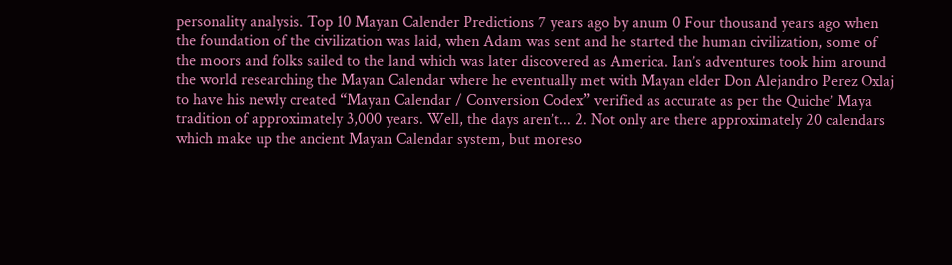personality analysis. Top 10 Mayan Calender Predictions 7 years ago by anum 0 Four thousand years ago when the foundation of the civilization was laid, when Adam was sent and he started the human civilization, some of the moors and folks sailed to the land which was later discovered as America. Ian’s adventures took him around the world researching the Mayan Calendar where he eventually met with Mayan elder Don Alejandro Perez Oxlaj to have his newly created “Mayan Calendar / Conversion Codex” verified as accurate as per the Quiche’ Maya tradition of approximately 3,000 years. Well, the days aren’t... 2. Not only are there approximately 20 calendars which make up the ancient Mayan Calendar system, but moreso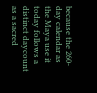because the 260-day calendar as the Maya use it today follows a distinct daycount as a sacred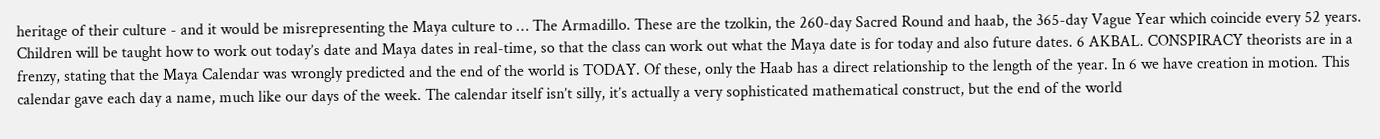heritage of their culture - and it would be misrepresenting the Maya culture to … The Armadillo. These are the tzolkin, the 260-day Sacred Round and haab, the 365-day Vague Year which coincide every 52 years. Children will be taught how to work out today’s date and Maya dates in real-time, so that the class can work out what the Maya date is for today and also future dates. 6 AKBAL. CONSPIRACY theorists are in a frenzy, stating that the Maya Calendar was wrongly predicted and the end of the world is TODAY. Of these, only the Haab has a direct relationship to the length of the year. In 6 we have creation in motion. This calendar gave each day a name, much like our days of the week. The calendar itself isn’t silly, it’s actually a very sophisticated mathematical construct, but the end of the world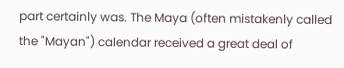part certainly was. The Maya (often mistakenly called the "Mayan") calendar received a great deal of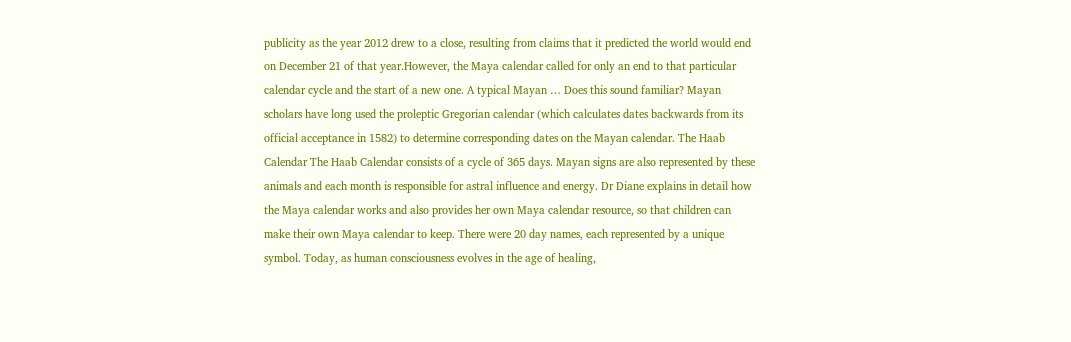publicity as the year 2012 drew to a close, resulting from claims that it predicted the world would end on December 21 of that year.However, the Maya calendar called for only an end to that particular calendar cycle and the start of a new one. A typical Mayan … Does this sound familiar? Mayan scholars have long used the proleptic Gregorian calendar (which calculates dates backwards from its official acceptance in 1582) to determine corresponding dates on the Mayan calendar. The Haab Calendar The Haab Calendar consists of a cycle of 365 days. Mayan signs are also represented by these animals and each month is responsible for astral influence and energy. Dr Diane explains in detail how the Maya calendar works and also provides her own Maya calendar resource, so that children can make their own Maya calendar to keep. There were 20 day names, each represented by a unique symbol. Today, as human consciousness evolves in the age of healing,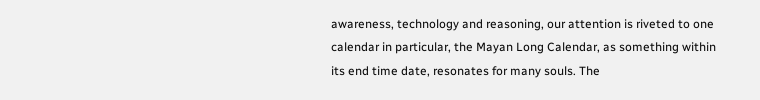awareness, technology and reasoning, our attention is riveted to one calendar in particular, the Mayan Long Calendar, as something within its end time date, resonates for many souls. The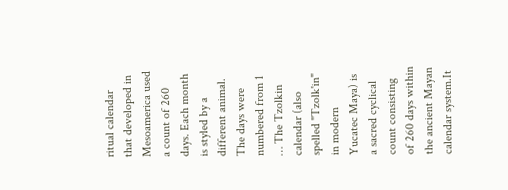ritual calendar that developed in Mesoamerica used a count of 260 days. Each month is styled by a different animal. The days were numbered from 1 … The Tzolkin calendar (also spelled "Tzolk'in" in modern Yucatec Maya) is a sacred cyclical count consisting of 260 days within the ancient Mayan calendar system.It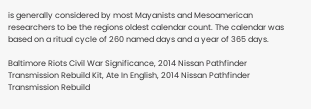is generally considered by most Mayanists and Mesoamerican researchers to be the regions oldest calendar count. The calendar was based on a ritual cycle of 260 named days and a year of 365 days.

Baltimore Riots Civil War Significance, 2014 Nissan Pathfinder Transmission Rebuild Kit, Ate In English, 2014 Nissan Pathfinder Transmission Rebuild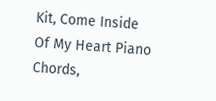Kit, Come Inside Of My Heart Piano Chords,